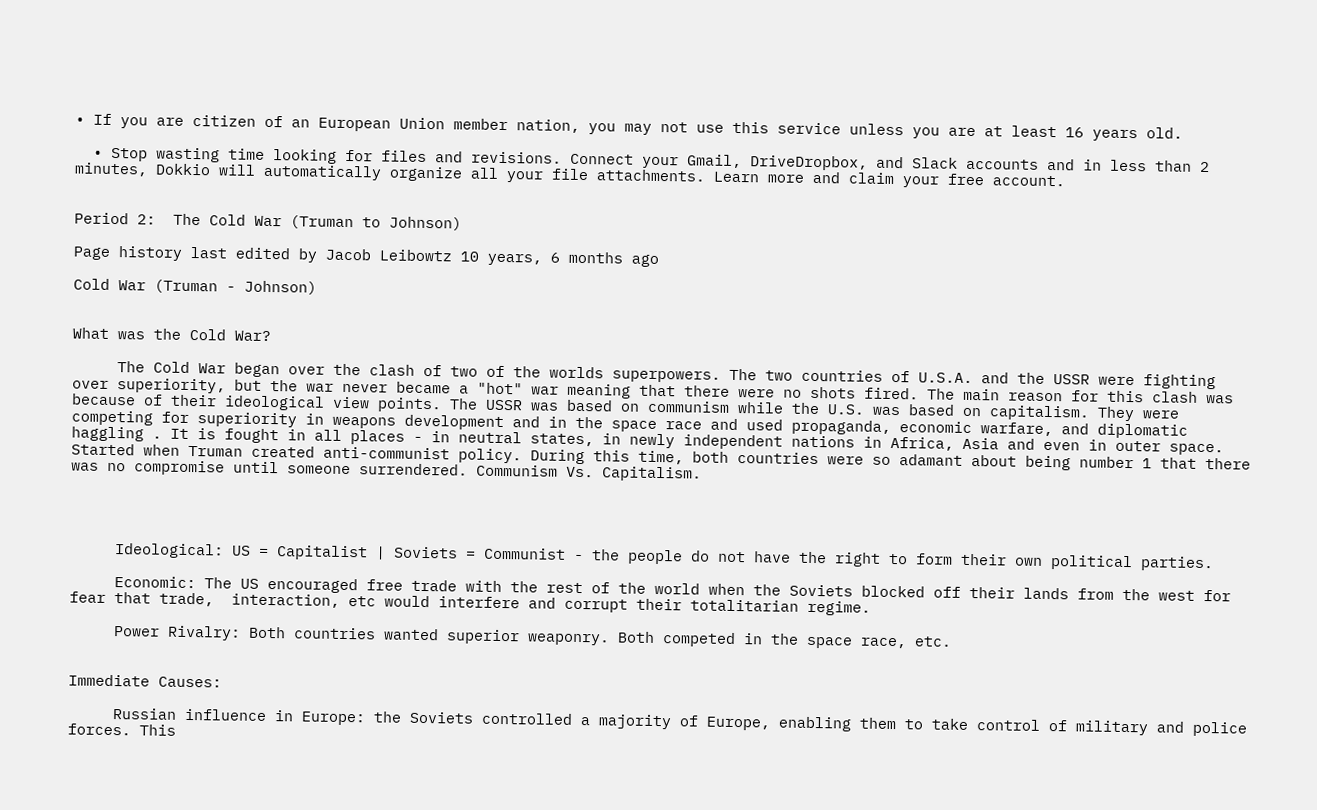• If you are citizen of an European Union member nation, you may not use this service unless you are at least 16 years old.

  • Stop wasting time looking for files and revisions. Connect your Gmail, DriveDropbox, and Slack accounts and in less than 2 minutes, Dokkio will automatically organize all your file attachments. Learn more and claim your free account.


Period 2:  The Cold War (Truman to Johnson)

Page history last edited by Jacob Leibowtz 10 years, 6 months ago

Cold War (Truman - Johnson)


What was the Cold War?

     The Cold War began over the clash of two of the worlds superpowers. The two countries of U.S.A. and the USSR were fighting over superiority, but the war never became a "hot" war meaning that there were no shots fired. The main reason for this clash was because of their ideological view points. The USSR was based on communism while the U.S. was based on capitalism. They were competing for superiority in weapons development and in the space race and used propaganda, economic warfare, and diplomatic haggling . It is fought in all places - in neutral states, in newly independent nations in Africa, Asia and even in outer space. Started when Truman created anti-communist policy. During this time, both countries were so adamant about being number 1 that there was no compromise until someone surrendered. Communism Vs. Capitalism.




     Ideological: US = Capitalist | Soviets = Communist - the people do not have the right to form their own political parties.

     Economic: The US encouraged free trade with the rest of the world when the Soviets blocked off their lands from the west for fear that trade,  interaction, etc would interfere and corrupt their totalitarian regime.

     Power Rivalry: Both countries wanted superior weaponry. Both competed in the space race, etc.


Immediate Causes:

     Russian influence in Europe: the Soviets controlled a majority of Europe, enabling them to take control of military and police forces. This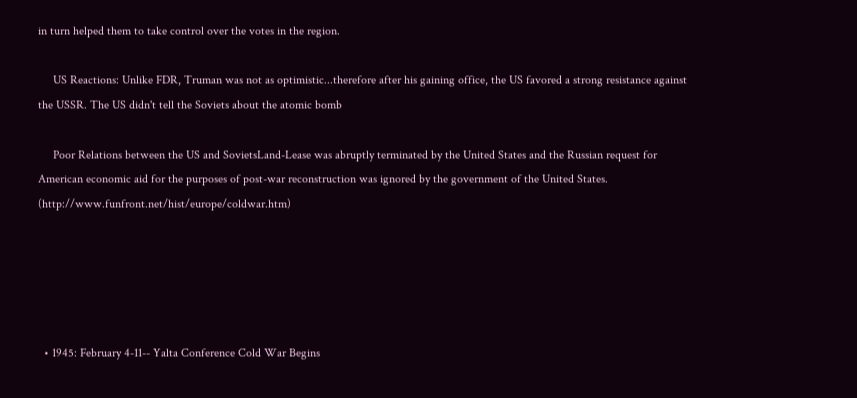in turn helped them to take control over the votes in the region.

     US Reactions: Unlike FDR, Truman was not as optimistic...therefore after his gaining office, the US favored a strong resistance against the USSR. The US didn't tell the Soviets about the atomic bomb

     Poor Relations between the US and SovietsLand-Lease was abruptly terminated by the United States and the Russian request for American economic aid for the purposes of post-war reconstruction was ignored by the government of the United States. (http://www.funfront.net/hist/europe/coldwar.htm)





  • 1945: February 4-11-- Yalta Conference Cold War Begins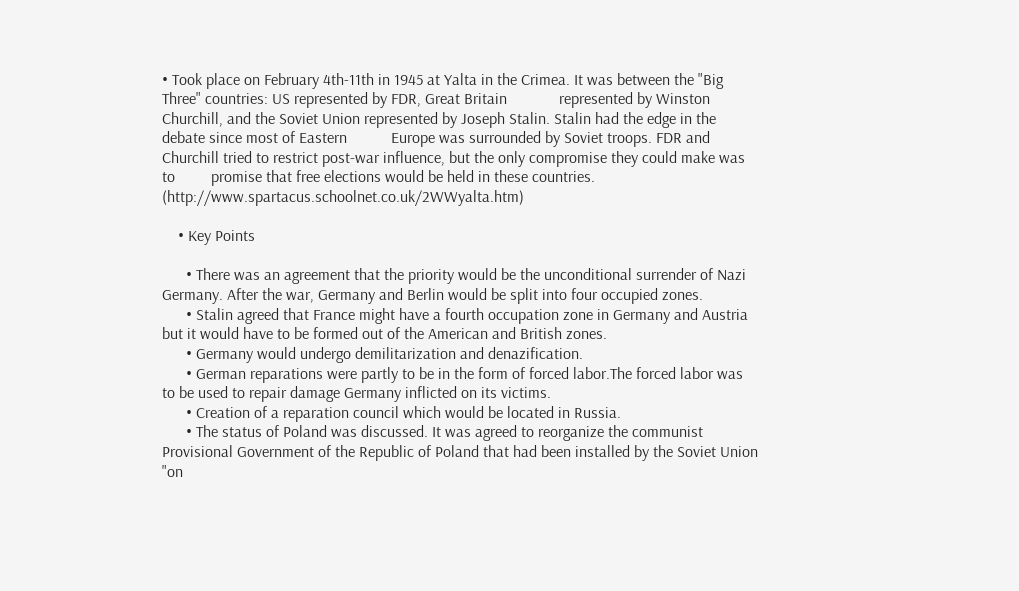• Took place on February 4th-11th in 1945 at Yalta in the Crimea. It was between the "Big Three" countries: US represented by FDR, Great Britain             represented by Winston Churchill, and the Soviet Union represented by Joseph Stalin. Stalin had the edge in the debate since most of Eastern           Europe was surrounded by Soviet troops. FDR and Churchill tried to restrict post-war influence, but the only compromise they could make was to         promise that free elections would be held in these countries. (http://www.spartacus.schoolnet.co.uk/2WWyalta.htm)

    • Key Points

      • There was an agreement that the priority would be the unconditional surrender of Nazi Germany. After the war, Germany and Berlin would be split into four occupied zones.
      • Stalin agreed that France might have a fourth occupation zone in Germany and Austria but it would have to be formed out of the American and British zones.
      • Germany would undergo demilitarization and denazification.
      • German reparations were partly to be in the form of forced labor.The forced labor was to be used to repair damage Germany inflicted on its victims.
      • Creation of a reparation council which would be located in Russia.
      • The status of Poland was discussed. It was agreed to reorganize the communist Provisional Government of the Republic of Poland that had been installed by the Soviet Union "on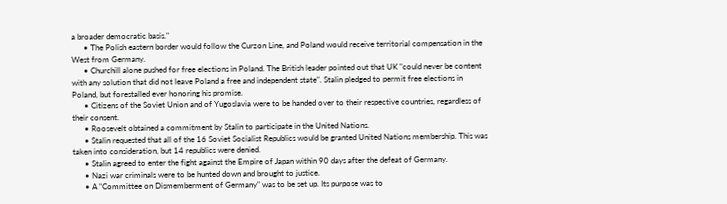a broader democratic basis."
      • The Polish eastern border would follow the Curzon Line, and Poland would receive territorial compensation in the West from Germany.
      • Churchill alone pushed for free elections in Poland. The British leader pointed out that UK "could never be content with any solution that did not leave Poland a free and independent state". Stalin pledged to permit free elections in Poland, but forestalled ever honoring his promise.
      • Citizens of the Soviet Union and of Yugoslavia were to be handed over to their respective countries, regardless of their consent.
      • Roosevelt obtained a commitment by Stalin to participate in the United Nations.
      • Stalin requested that all of the 16 Soviet Socialist Republics would be granted United Nations membership. This was taken into consideration, but 14 republics were denied.
      • Stalin agreed to enter the fight against the Empire of Japan within 90 days after the defeat of Germany.
      • Nazi war criminals were to be hunted down and brought to justice.
      • A "Committee on Dismemberment of Germany" was to be set up. Its purpose was to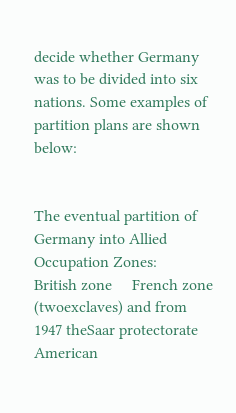decide whether Germany was to be divided into six nations. Some examples of partition plans are shown below:


The eventual partition of Germany into Allied Occupation Zones:     British zone     French zone (twoexclaves) and from 1947 theSaar protectorate     American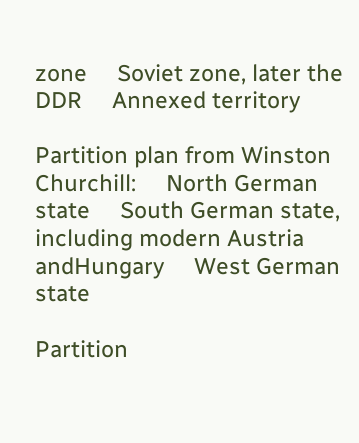zone     Soviet zone, later the DDR     Annexed territory

Partition plan from Winston Churchill:     North German state     South German state, including modern Austria andHungary     West German state

Partition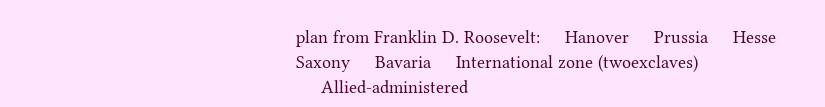plan from Franklin D. Roosevelt:     Hanover     Prussia     Hesse        Saxony     Bavaria     International zone (twoexclaves)
     Allied-administered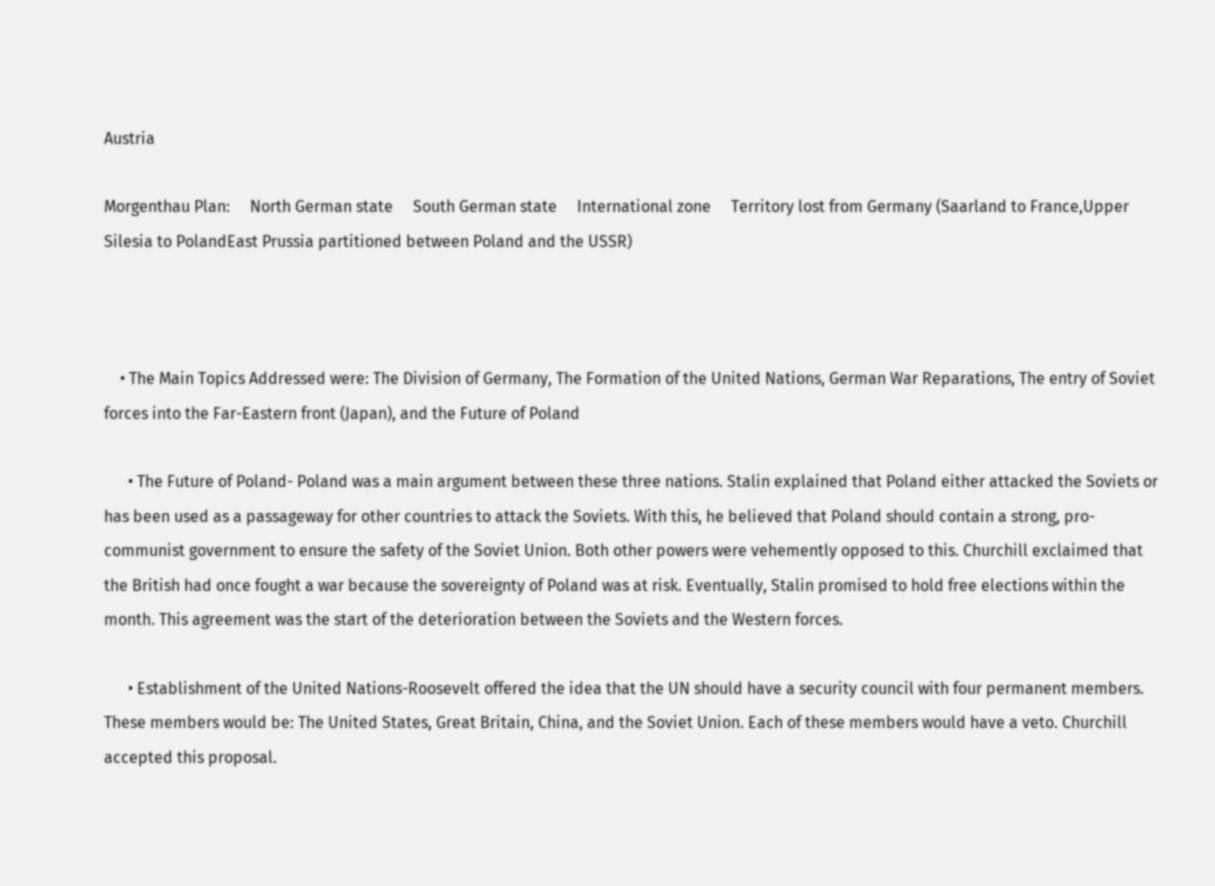Austria

Morgenthau Plan:     North German state     South German state     International zone     Territory lost from Germany (Saarland to France,Upper Silesia to PolandEast Prussia partitioned between Poland and the USSR)



    • The Main Topics Addressed were: The Division of Germany, The Formation of the United Nations, German War Reparations, The entry of Soviet forces into the Far-Eastern front (Japan), and the Future of Poland

      • The Future of Poland- Poland was a main argument between these three nations. Stalin explained that Poland either attacked the Soviets or has been used as a passageway for other countries to attack the Soviets. With this, he believed that Poland should contain a strong, pro-communist government to ensure the safety of the Soviet Union. Both other powers were vehemently opposed to this. Churchill exclaimed that the British had once fought a war because the sovereignty of Poland was at risk. Eventually, Stalin promised to hold free elections within the month. This agreement was the start of the deterioration between the Soviets and the Western forces.

      • Establishment of the United Nations-Roosevelt offered the idea that the UN should have a security council with four permanent members. These members would be: The United States, Great Britain, China, and the Soviet Union. Each of these members would have a veto. Churchill accepted this proposal.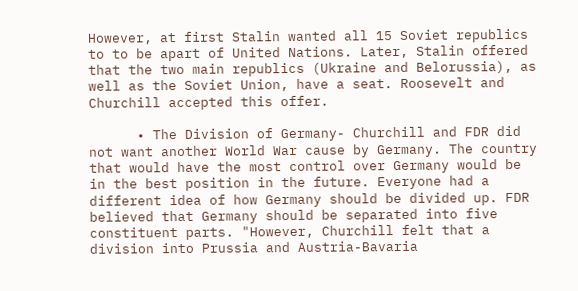However, at first Stalin wanted all 15 Soviet republics to to be apart of United Nations. Later, Stalin offered that the two main republics (Ukraine and Belorussia), as well as the Soviet Union, have a seat. Roosevelt and Churchill accepted this offer.

      • The Division of Germany- Churchill and FDR did not want another World War cause by Germany. The country that would have the most control over Germany would be in the best position in the future. Everyone had a different idea of how Germany should be divided up. FDR believed that Germany should be separated into five constituent parts. "However, Churchill felt that a division into Prussia and Austria-Bavaria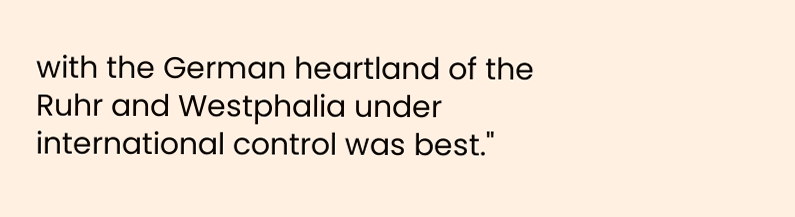with the German heartland of the Ruhr and Westphalia under international control was best."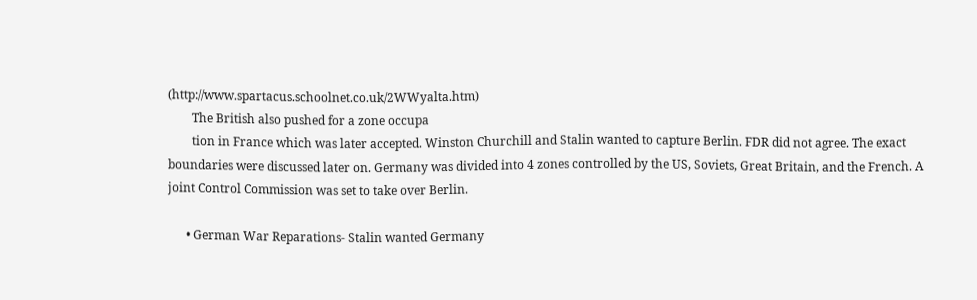(http://www.spartacus.schoolnet.co.uk/2WWyalta.htm)
        The British also pushed for a zone occupa
        tion in France which was later accepted. Winston Churchill and Stalin wanted to capture Berlin. FDR did not agree. The exact boundaries were discussed later on. Germany was divided into 4 zones controlled by the US, Soviets, Great Britain, and the French. A joint Control Commission was set to take over Berlin.

      • German War Reparations- Stalin wanted Germany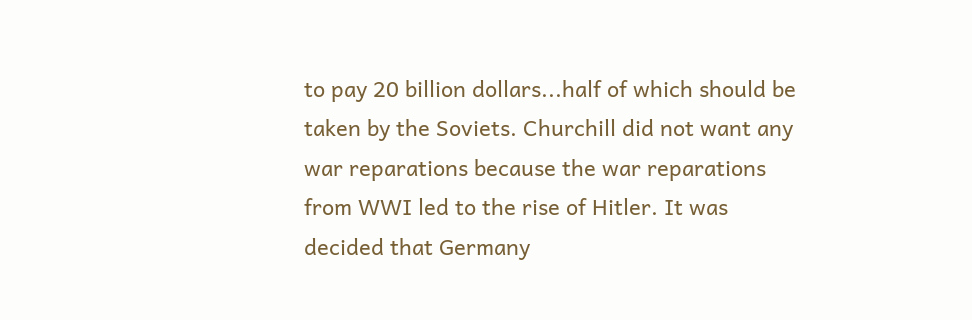to pay 20 billion dollars...half of which should be taken by the Soviets. Churchill did not want any war reparations because the war reparations from WWI led to the rise of Hitler. It was decided that Germany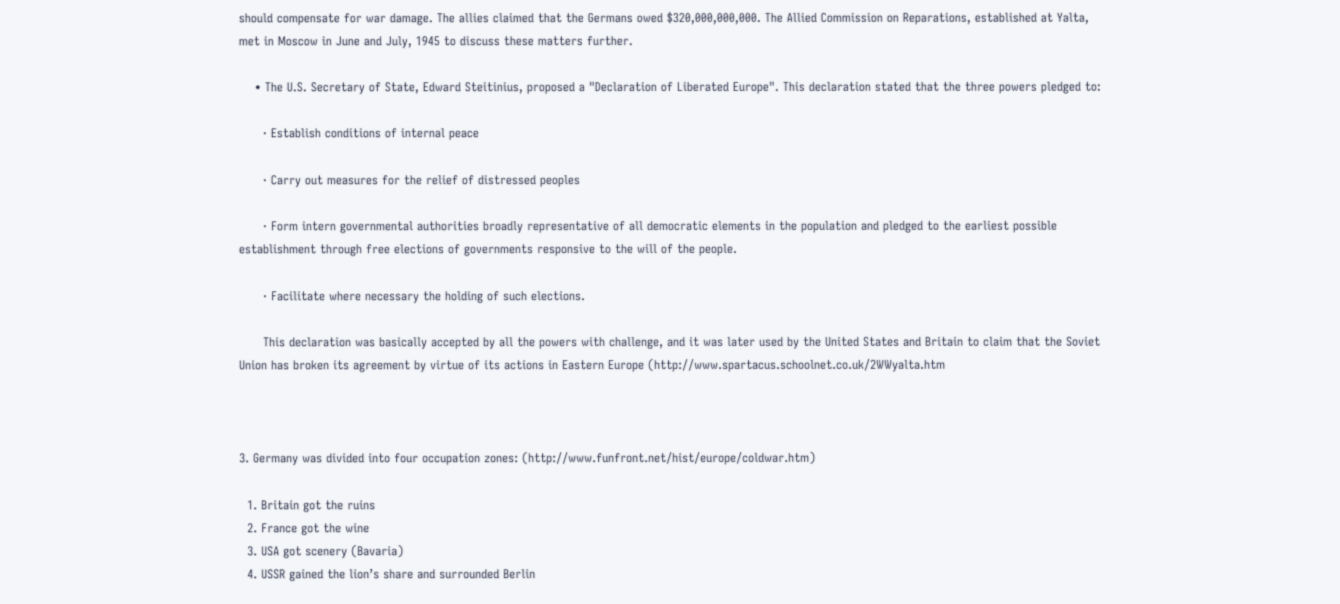should compensate for war damage. The allies claimed that the Germans owed $320,000,000,000. The Allied Commission on Reparations, established at Yalta, met in Moscow in June and July, 1945 to discuss these matters further.

    • The U.S. Secretary of State, Edward Steitinius, proposed a "Declaration of Liberated Europe". This declaration stated that the three powers pledged to:

      · Establish conditions of internal peace

      · Carry out measures for the relief of distressed peoples

      · Form intern governmental authorities broadly representative of all democratic elements in the population and pledged to the earliest possible establishment through free elections of governments responsive to the will of the people.

      · Facilitate where necessary the holding of such elections.

      This declaration was basically accepted by all the powers with challenge, and it was later used by the United States and Britain to claim that the Soviet Union has broken its agreement by virtue of its actions in Eastern Europe (http://www.spartacus.schoolnet.co.uk/2WWyalta.htm



3. Germany was divided into four occupation zones: (http://www.funfront.net/hist/europe/coldwar.htm)

  1. Britain got the ruins
  2. France got the wine
  3. USA got scenery (Bavaria)
  4. USSR gained the lion’s share and surrounded Berlin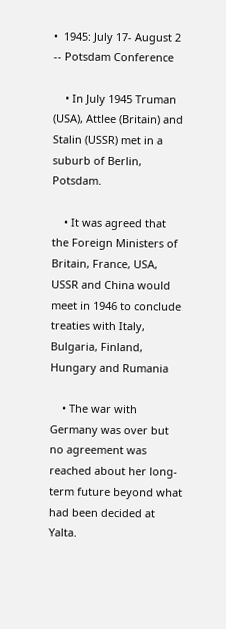•  1945: July 17- August 2 -- Potsdam Conference

    • In July 1945 Truman (USA), Attlee (Britain) and Stalin (USSR) met in a suburb of Berlin, Potsdam.

    • It was agreed that the Foreign Ministers of Britain, France, USA, USSR and China would meet in 1946 to conclude treaties with Italy, Bulgaria, Finland, Hungary and Rumania

    • The war with Germany was over but no agreement was reached about her long-term future beyond what had been decided at Yalta.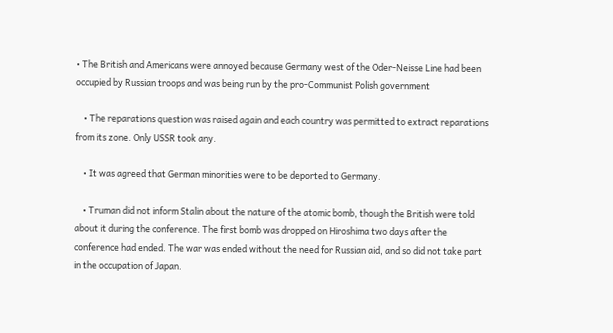• The British and Americans were annoyed because Germany west of the Oder-Neisse Line had been occupied by Russian troops and was being run by the pro-Communist Polish government

    • The reparations question was raised again and each country was permitted to extract reparations from its zone. Only USSR took any.

    • It was agreed that German minorities were to be deported to Germany.

    • Truman did not inform Stalin about the nature of the atomic bomb, though the British were told about it during the conference. The first bomb was dropped on Hiroshima two days after the conference had ended. The war was ended without the need for Russian aid, and so did not take part in the occupation of Japan.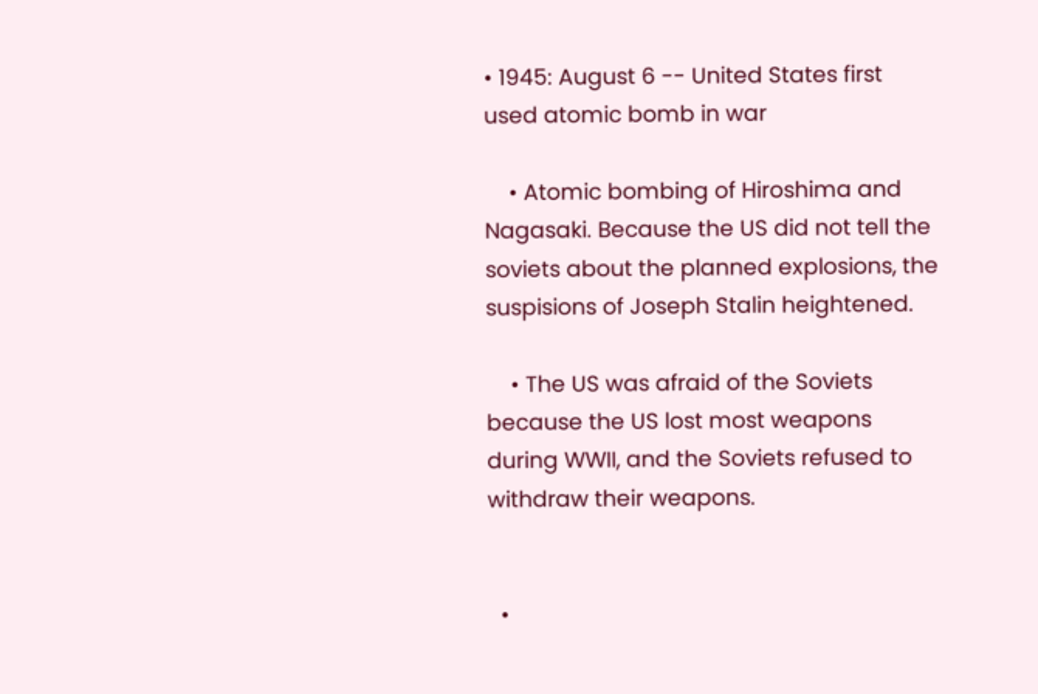• 1945: August 6 -- United States first used atomic bomb in war

    • Atomic bombing of Hiroshima and Nagasaki. Because the US did not tell the soviets about the planned explosions, the suspisions of Joseph Stalin heightened.

    • The US was afraid of the Soviets because the US lost most weapons during WWII, and the Soviets refused to withdraw their weapons.


  •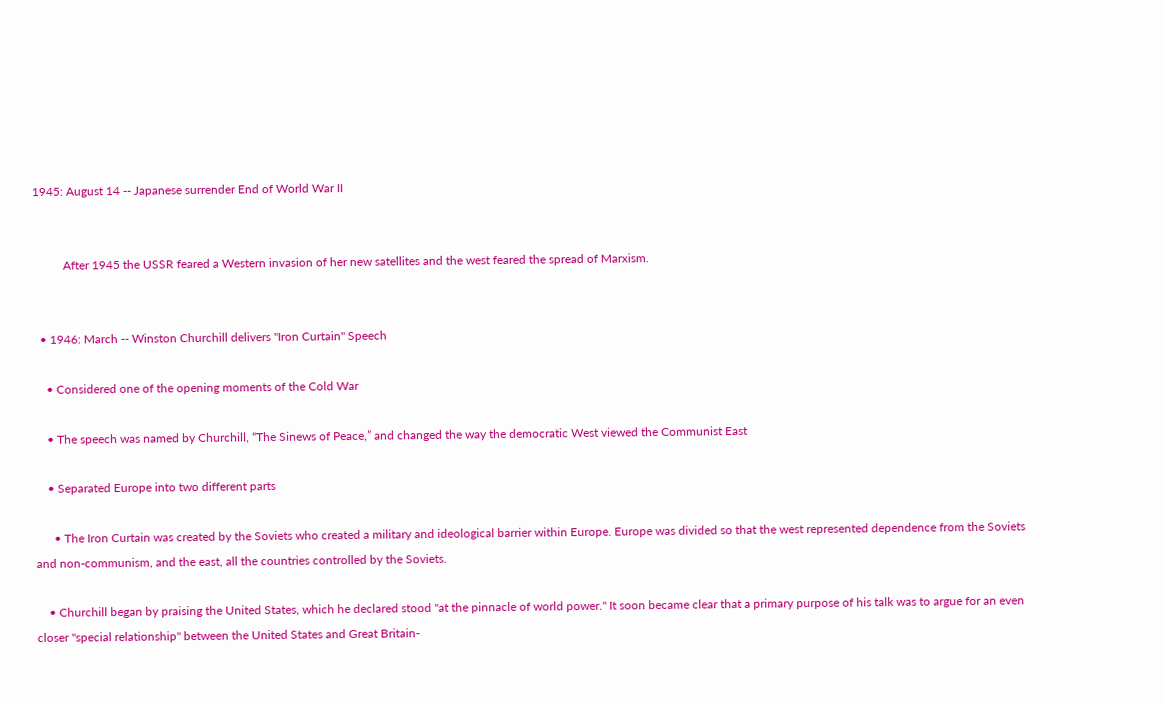1945: August 14 -- Japanese surrender End of World War II


          After 1945 the USSR feared a Western invasion of her new satellites and the west feared the spread of Marxism.


  • 1946: March -- Winston Churchill delivers "Iron Curtain" Speech

    • Considered one of the opening moments of the Cold War

    • The speech was named by Churchill, “The Sinews of Peace,” and changed the way the democratic West viewed the Communist East

    • Separated Europe into two different parts

      • The Iron Curtain was created by the Soviets who created a military and ideological barrier within Europe. Europe was divided so that the west represented dependence from the Soviets and non-communism, and the east, all the countries controlled by the Soviets.

    • Churchill began by praising the United States, which he declared stood "at the pinnacle of world power." It soon became clear that a primary purpose of his talk was to argue for an even closer "special relationship" between the United States and Great Britain-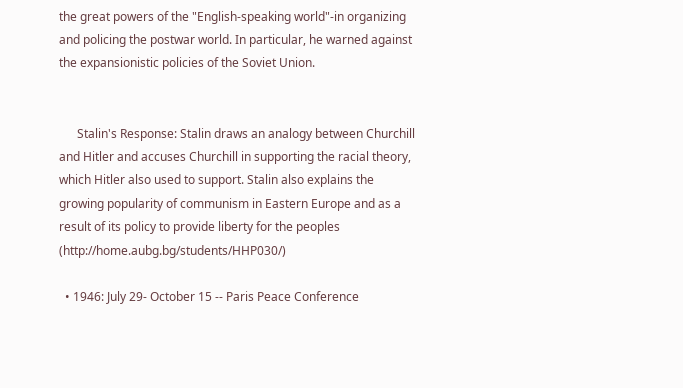the great powers of the "English-speaking world"-in organizing and policing the postwar world. In particular, he warned against the expansionistic policies of the Soviet Union.


      Stalin's Response: Stalin draws an analogy between Churchill and Hitler and accuses Churchill in supporting the racial theory, which Hitler also used to support. Stalin also explains the growing popularity of communism in Eastern Europe and as a result of its policy to provide liberty for the peoples (http://home.aubg.bg/students/HHP030/)

  • 1946: July 29- October 15 -- Paris Peace Conference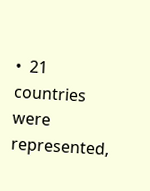•  21 countries were represented,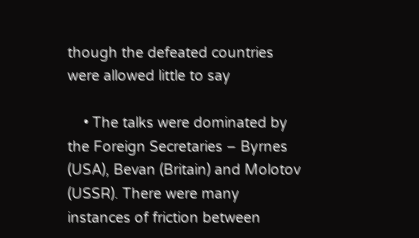though the defeated countries were allowed little to say

    • The talks were dominated by the Foreign Secretaries – Byrnes (USA), Bevan (Britain) and Molotov (USSR). There were many instances of friction between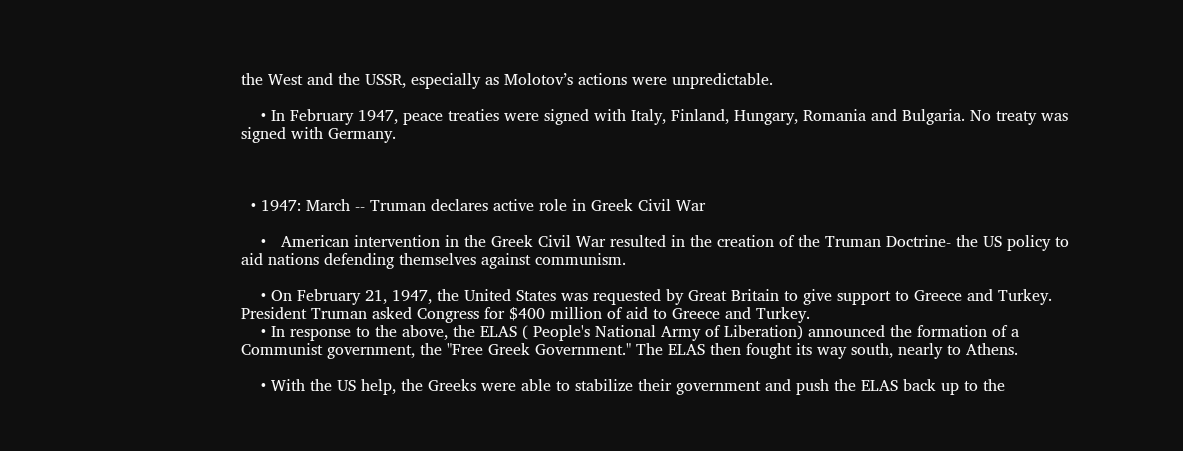the West and the USSR, especially as Molotov’s actions were unpredictable.

    • In February 1947, peace treaties were signed with Italy, Finland, Hungary, Romania and Bulgaria. No treaty was signed with Germany.



  • 1947: March -- Truman declares active role in Greek Civil War

    •   American intervention in the Greek Civil War resulted in the creation of the Truman Doctrine- the US policy to aid nations defending themselves against communism.

    • On February 21, 1947, the United States was requested by Great Britain to give support to Greece and Turkey. President Truman asked Congress for $400 million of aid to Greece and Turkey.
    • In response to the above, the ELAS ( People's National Army of Liberation) announced the formation of a Communist government, the "Free Greek Government." The ELAS then fought its way south, nearly to Athens.

    • With the US help, the Greeks were able to stabilize their government and push the ELAS back up to the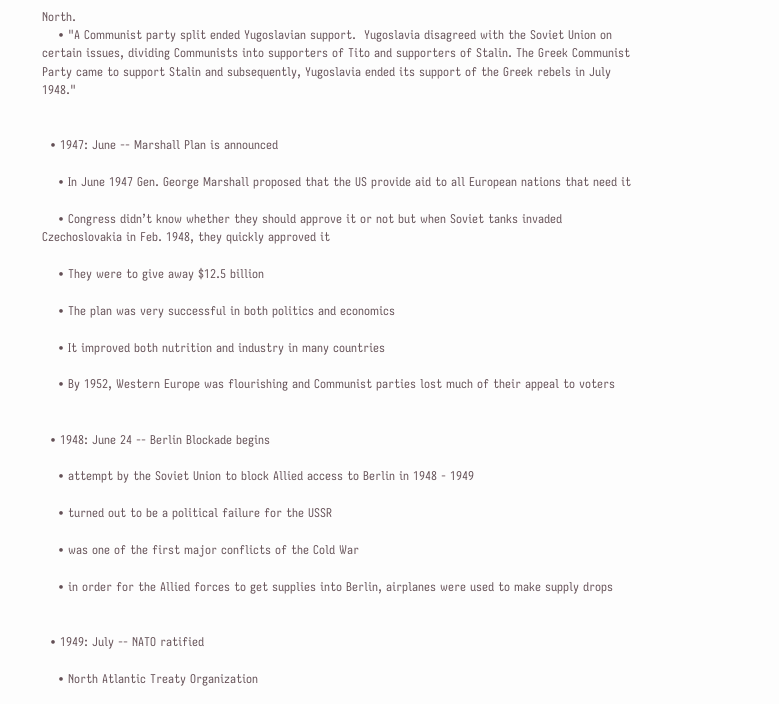North.
    • "A Communist party split ended Yugoslavian support.  Yugoslavia disagreed with the Soviet Union on certain issues, dividing Communists into supporters of Tito and supporters of Stalin. The Greek Communist Party came to support Stalin and subsequently, Yugoslavia ended its support of the Greek rebels in July 1948."


  • 1947: June -- Marshall Plan is announced

    • In June 1947 Gen. George Marshall proposed that the US provide aid to all European nations that need it

    • Congress didn’t know whether they should approve it or not but when Soviet tanks invaded Czechoslovakia in Feb. 1948, they quickly approved it

    • They were to give away $12.5 billion

    • The plan was very successful in both politics and economics

    • It improved both nutrition and industry in many countries

    • By 1952, Western Europe was flourishing and Communist parties lost much of their appeal to voters


  • 1948: June 24 -- Berlin Blockade begins

    • attempt by the Soviet Union to block Allied access to Berlin in 1948 - 1949

    • turned out to be a political failure for the USSR

    • was one of the first major conflicts of the Cold War

    • in order for the Allied forces to get supplies into Berlin, airplanes were used to make supply drops


  • 1949: July -- NATO ratified

    • North Atlantic Treaty Organization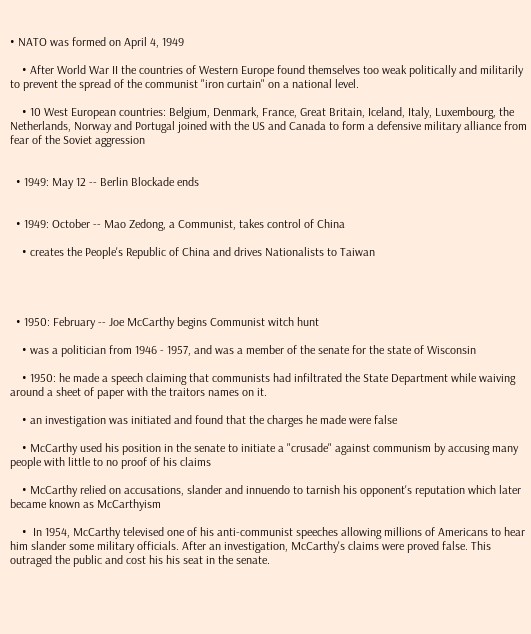• NATO was formed on April 4, 1949

    • After World War II the countries of Western Europe found themselves too weak politically and militarily to prevent the spread of the communist "iron curtain" on a national level.

    • 10 West European countries: Belgium, Denmark, France, Great Britain, Iceland, Italy, Luxembourg, the Netherlands, Norway and Portugal joined with the US and Canada to form a defensive military alliance from fear of the Soviet aggression


  • 1949: May 12 -- Berlin Blockade ends


  • 1949: October -- Mao Zedong, a Communist, takes control of China

    • creates the People's Republic of China and drives Nationalists to Taiwan




  • 1950: February -- Joe McCarthy begins Communist witch hunt

    • was a politician from 1946 - 1957, and was a member of the senate for the state of Wisconsin

    • 1950: he made a speech claiming that communists had infiltrated the State Department while waiving around a sheet of paper with the traitors names on it.

    • an investigation was initiated and found that the charges he made were false

    • McCarthy used his position in the senate to initiate a "crusade" against communism by accusing many people with little to no proof of his claims

    • McCarthy relied on accusations, slander and innuendo to tarnish his opponent's reputation which later became known as McCarthyism

    •  In 1954, McCarthy televised one of his anti-communist speeches allowing millions of Americans to hear him slander some military officials. After an investigation, McCarthy's claims were proved false. This outraged the public and cost his his seat in the senate.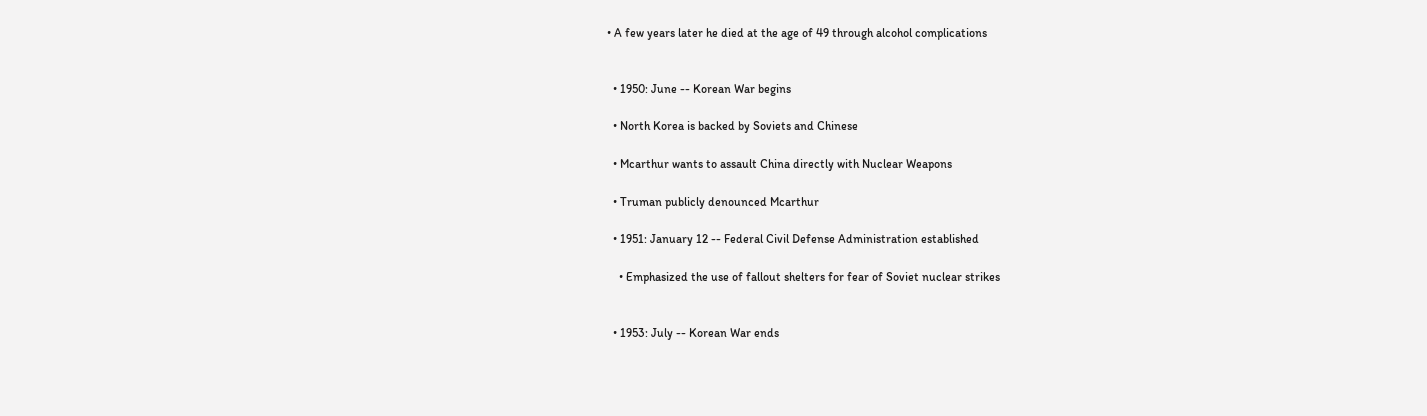• A few years later he died at the age of 49 through alcohol complications


  • 1950: June -- Korean War begins

  • North Korea is backed by Soviets and Chinese

  • Mcarthur wants to assault China directly with Nuclear Weapons

  • Truman publicly denounced Mcarthur

  • 1951: January 12 -- Federal Civil Defense Administration established

    • Emphasized the use of fallout shelters for fear of Soviet nuclear strikes


  • 1953: July -- Korean War ends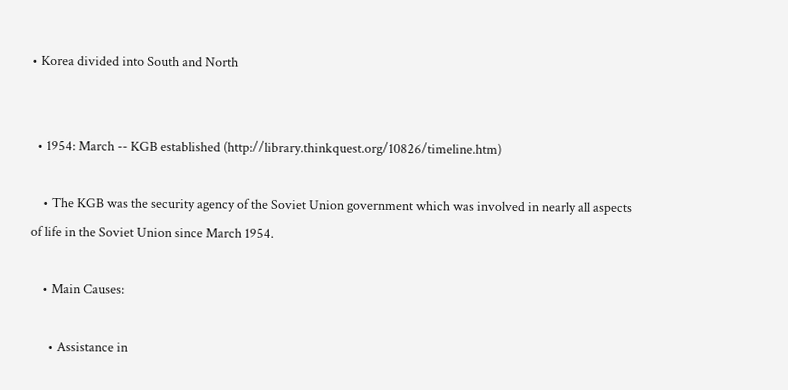• Korea divided into South and North


  • 1954: March -- KGB established (http://library.thinkquest.org/10826/timeline.htm)

    • The KGB was the security agency of the Soviet Union government which was involved in nearly all aspects of life in the Soviet Union since March 1954.

    • Main Causes:

      • Assistance in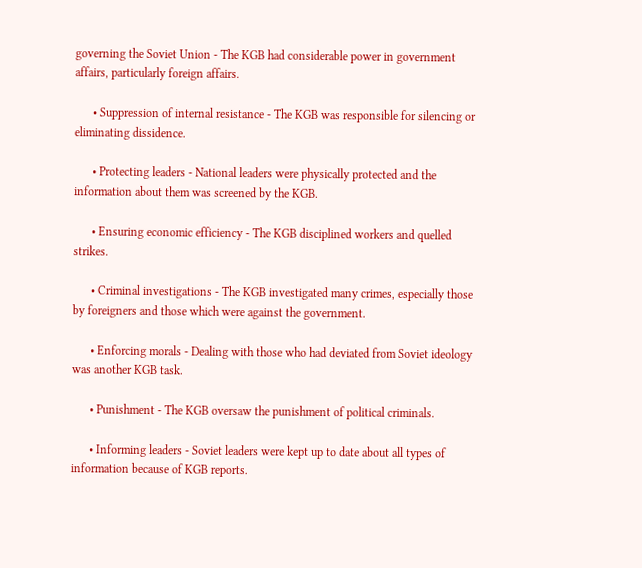governing the Soviet Union - The KGB had considerable power in government affairs, particularly foreign affairs.

      • Suppression of internal resistance - The KGB was responsible for silencing or eliminating dissidence.

      • Protecting leaders - National leaders were physically protected and the information about them was screened by the KGB.

      • Ensuring economic efficiency - The KGB disciplined workers and quelled strikes.

      • Criminal investigations - The KGB investigated many crimes, especially those by foreigners and those which were against the government.

      • Enforcing morals - Dealing with those who had deviated from Soviet ideology was another KGB task.

      • Punishment - The KGB oversaw the punishment of political criminals.

      • Informing leaders - Soviet leaders were kept up to date about all types of information because of KGB reports.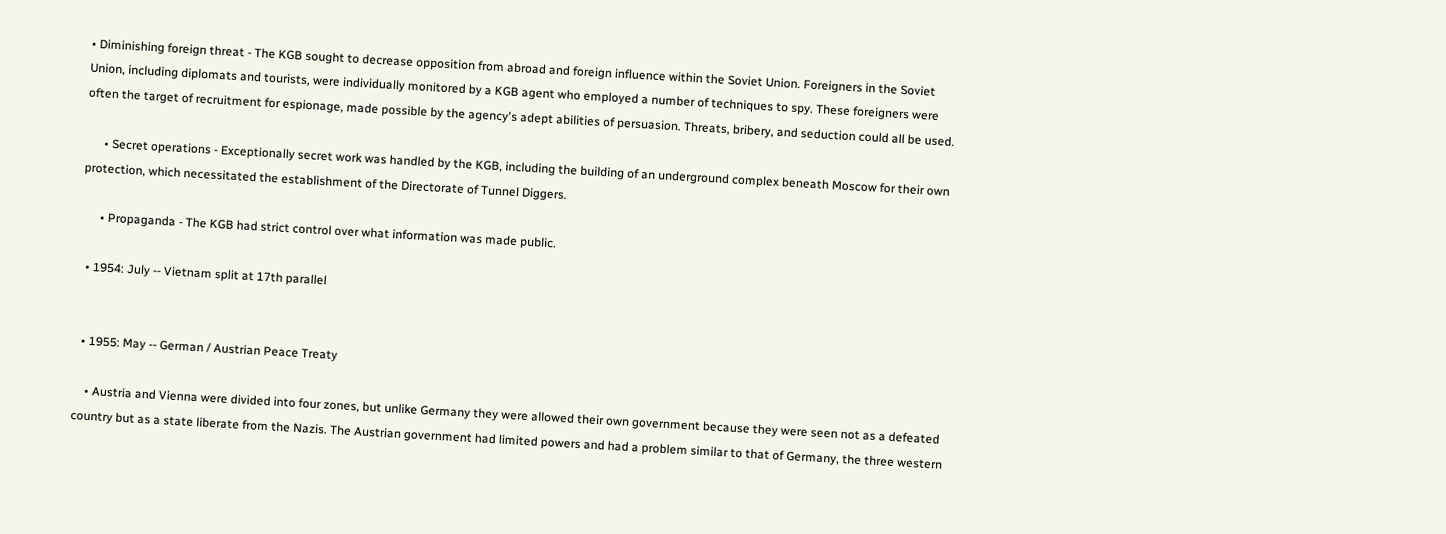• Diminishing foreign threat - The KGB sought to decrease opposition from abroad and foreign influence within the Soviet Union. Foreigners in the Soviet Union, including diplomats and tourists, were individually monitored by a KGB agent who employed a number of techniques to spy. These foreigners were often the target of recruitment for espionage, made possible by the agency's adept abilities of persuasion. Threats, bribery, and seduction could all be used.

      • Secret operations - Exceptionally secret work was handled by the KGB, including the building of an underground complex beneath Moscow for their own protection, which necessitated the establishment of the Directorate of Tunnel Diggers.

      • Propaganda - The KGB had strict control over what information was made public.

  • 1954: July -- Vietnam split at 17th parallel


  • 1955: May -- German / Austrian Peace Treaty

    • Austria and Vienna were divided into four zones, but unlike Germany they were allowed their own government because they were seen not as a defeated country but as a state liberate from the Nazis. The Austrian government had limited powers and had a problem similar to that of Germany, the three western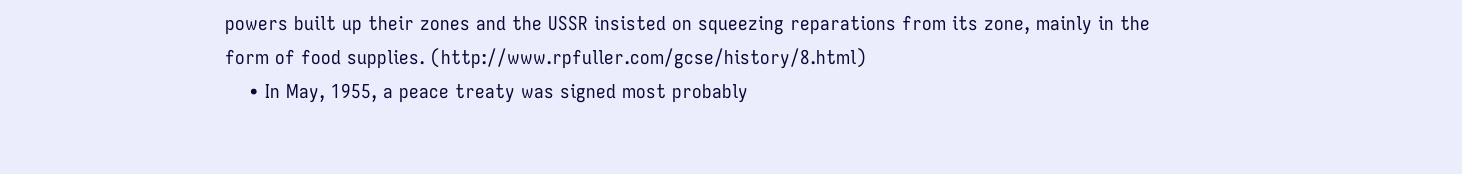powers built up their zones and the USSR insisted on squeezing reparations from its zone, mainly in the form of food supplies. (http://www.rpfuller.com/gcse/history/8.html)
    • In May, 1955, a peace treaty was signed most probably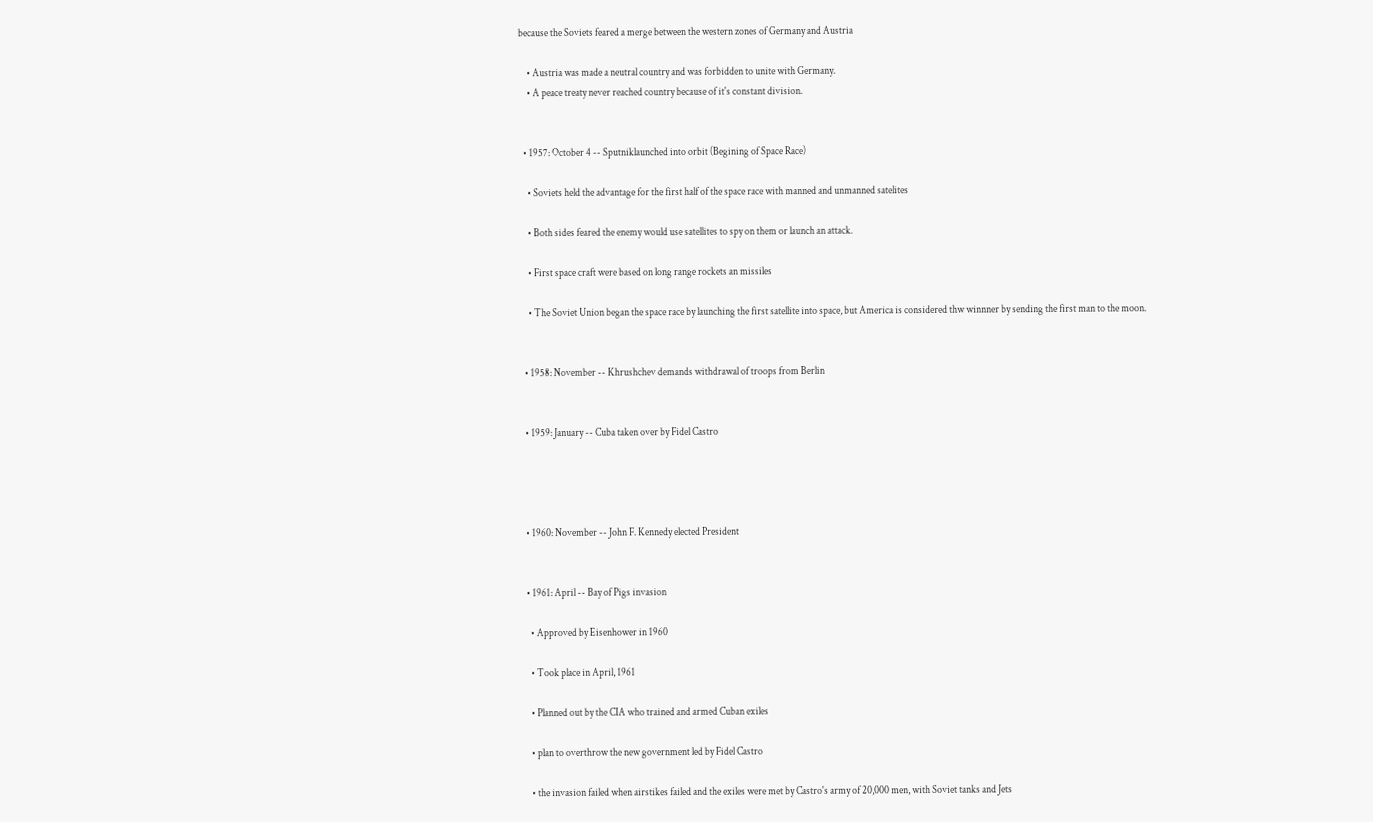because the Soviets feared a merge between the western zones of Germany and Austria

    • Austria was made a neutral country and was forbidden to unite with Germany.
    • A peace treaty never reached country because of it's constant division.


  • 1957: October 4 -- Sputniklaunched into orbit (Begining of Space Race)

    • Soviets held the advantage for the first half of the space race with manned and unmanned satelites

    • Both sides feared the enemy would use satellites to spy on them or launch an attack.

    • First space craft were based on long range rockets an missiles

    • The Soviet Union began the space race by launching the first satellite into space, but America is considered thw winnner by sending the first man to the moon.


  • 1958: November -- Khrushchev demands withdrawal of troops from Berlin


  • 1959: January -- Cuba taken over by Fidel Castro




  • 1960: November -- John F. Kennedy elected President


  • 1961: April -- Bay of Pigs invasion

    • Approved by Eisenhower in 1960

    • Took place in April, 1961

    • Planned out by the CIA who trained and armed Cuban exiles

    • plan to overthrow the new government led by Fidel Castro

    • the invasion failed when airstikes failed and the exiles were met by Castro's army of 20,000 men, with Soviet tanks and Jets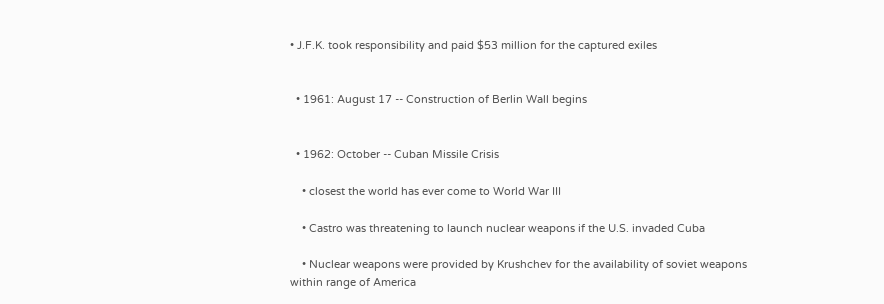• J.F.K. took responsibility and paid $53 million for the captured exiles


  • 1961: August 17 -- Construction of Berlin Wall begins


  • 1962: October -- Cuban Missile Crisis

    • closest the world has ever come to World War III

    • Castro was threatening to launch nuclear weapons if the U.S. invaded Cuba

    • Nuclear weapons were provided by Krushchev for the availability of soviet weapons within range of America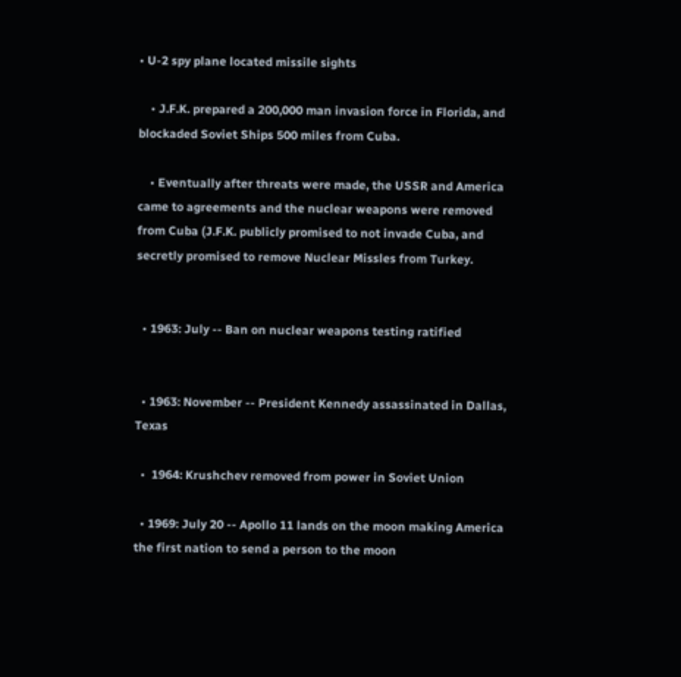• U-2 spy plane located missile sights

    • J.F.K. prepared a 200,000 man invasion force in Florida, and blockaded Soviet Ships 500 miles from Cuba.

    • Eventually after threats were made, the USSR and America came to agreements and the nuclear weapons were removed from Cuba (J.F.K. publicly promised to not invade Cuba, and secretly promised to remove Nuclear Missles from Turkey.


  • 1963: July -- Ban on nuclear weapons testing ratified


  • 1963: November -- President Kennedy assassinated in Dallas, Texas

  •  1964: Krushchev removed from power in Soviet Union

  • 1969: July 20 -- Apollo 11 lands on the moon making America the first nation to send a person to the moon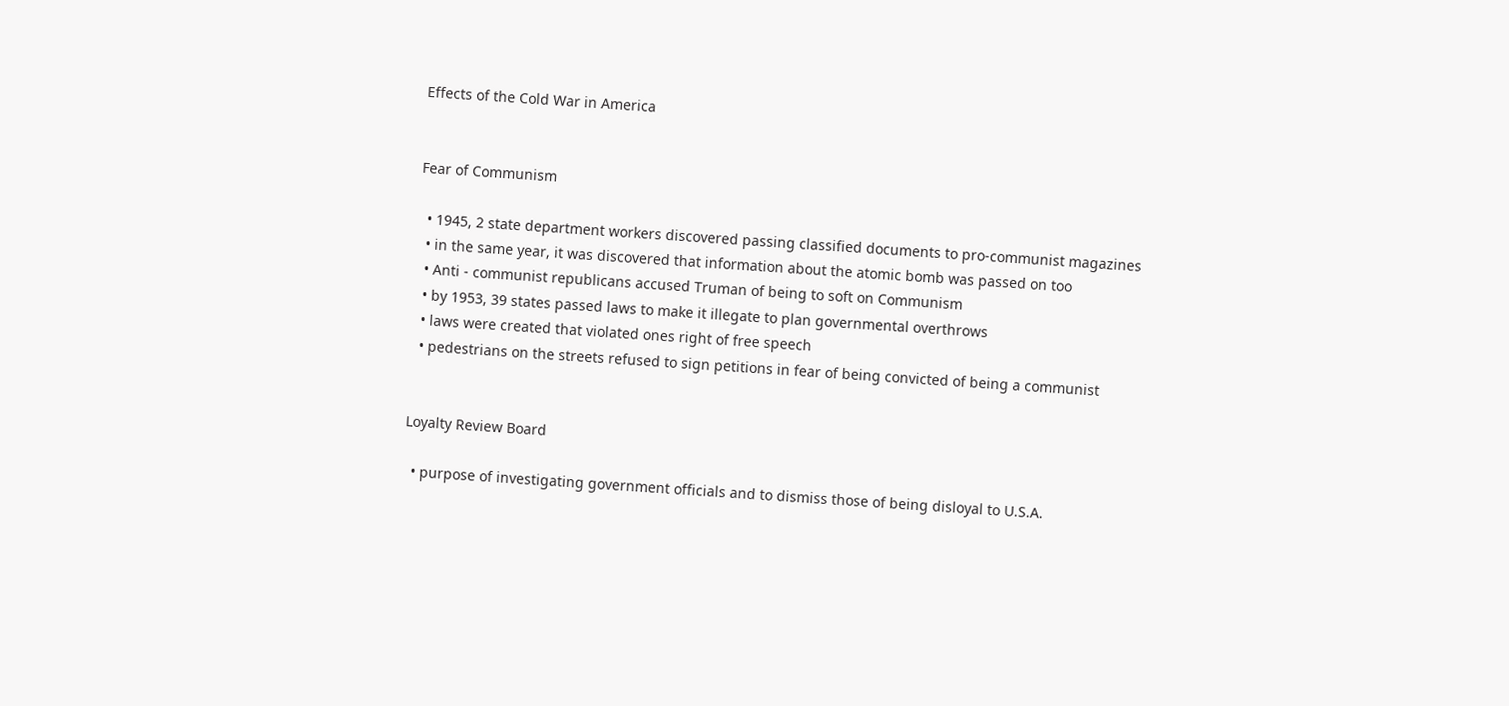Effects of the Cold War in America


Fear of Communism

  • 1945, 2 state department workers discovered passing classified documents to pro-communist magazines
  • in the same year, it was discovered that information about the atomic bomb was passed on too
  • Anti - communist republicans accused Truman of being to soft on Communism
  • by 1953, 39 states passed laws to make it illegate to plan governmental overthrows
  • laws were created that violated ones right of free speech
  • pedestrians on the streets refused to sign petitions in fear of being convicted of being a communist


Loyalty Review Board

  • purpose of investigating government officials and to dismiss those of being disloyal to U.S.A.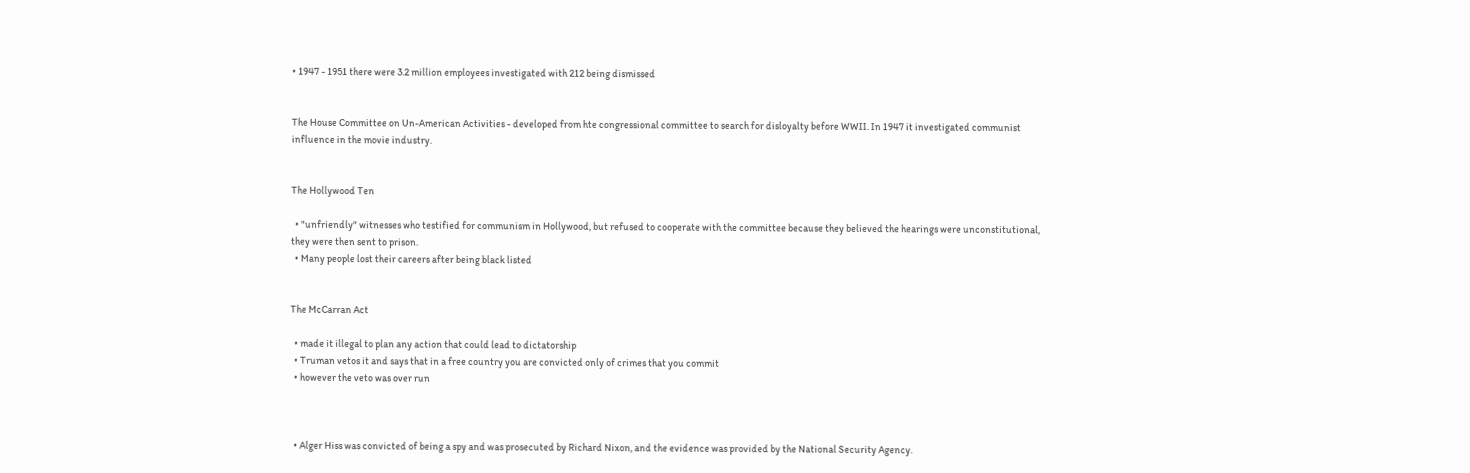• 1947 - 1951 there were 3.2 million employees investigated with 212 being dismissed


The House Committee on Un-American Activities - developed from hte congressional committee to search for disloyalty before WWII. In 1947 it investigated communist influence in the movie industry.


The Hollywood Ten

  • "unfriendly" witnesses who testified for communism in Hollywood, but refused to cooperate with the committee because they believed the hearings were unconstitutional, they were then sent to prison.
  • Many people lost their careers after being black listed


The McCarran Act

  • made it illegal to plan any action that could lead to dictatorship
  • Truman vetos it and says that in a free country you are convicted only of crimes that you commit
  • however the veto was over run



  • Alger Hiss was convicted of being a spy and was prosecuted by Richard Nixon, and the evidence was provided by the National Security Agency.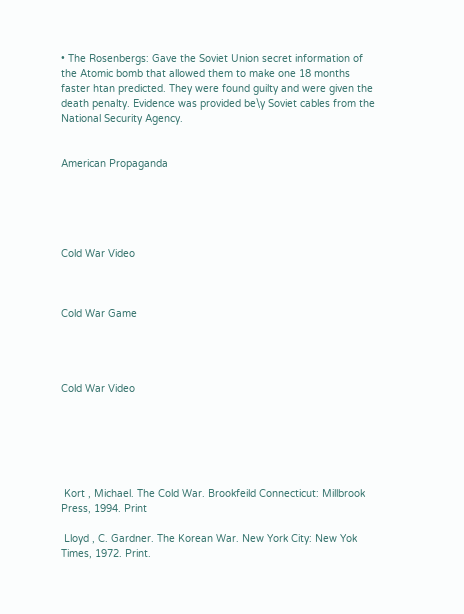• The Rosenbergs: Gave the Soviet Union secret information of the Atomic bomb that allowed them to make one 18 months faster htan predicted. They were found guilty and were given the death penalty. Evidence was provided be\y Soviet cables from the National Security Agency.


American Propaganda





Cold War Video



Cold War Game




Cold War Video






 Kort , Michael. The Cold War. Brookfeild Connecticut: Millbrook Press, 1994. Print

 Lloyd , C. Gardner. The Korean War. New York City: New Yok Times, 1972. Print.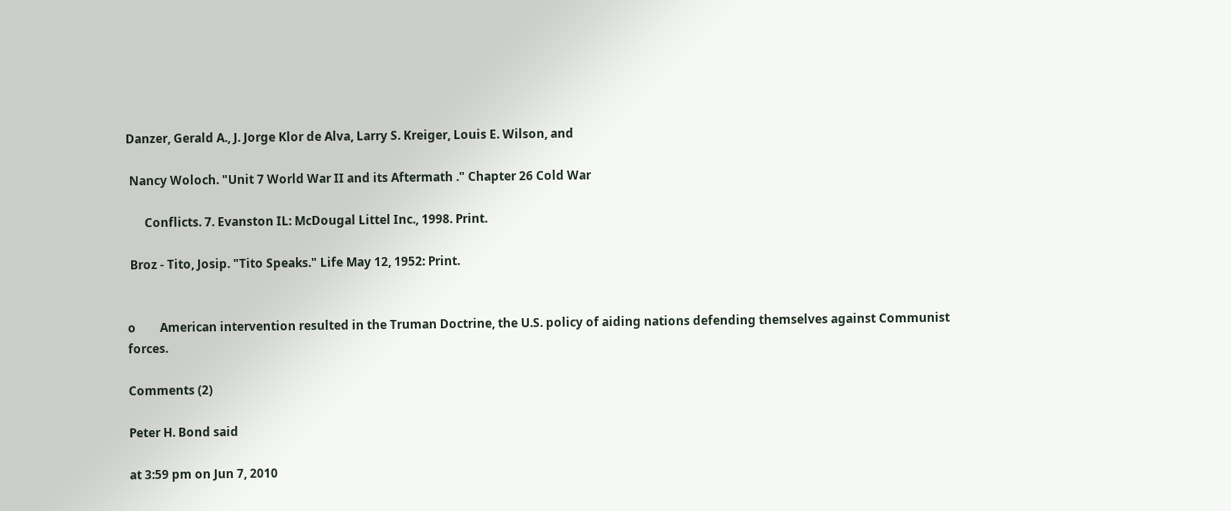Danzer, Gerald A., J. Jorge Klor de Alva, Larry S. Kreiger, Louis E. Wilson, and

 Nancy Woloch. "Unit 7 World War II and its Aftermath ." Chapter 26 Cold War

      Conflicts. 7. Evanston IL: McDougal Littel Inc., 1998. Print.

 Broz - Tito, Josip. "Tito Speaks." Life May 12, 1952: Print.


o        American intervention resulted in the Truman Doctrine, the U.S. policy of aiding nations defending themselves against Communist forces.

Comments (2)

Peter H. Bond said

at 3:59 pm on Jun 7, 2010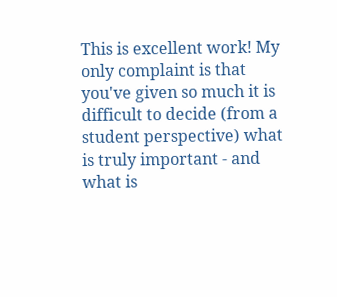This is excellent work! My only complaint is that you've given so much it is difficult to decide (from a student perspective) what is truly important - and what is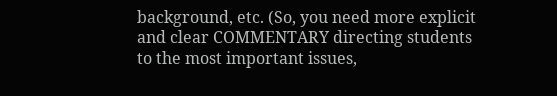background, etc. (So, you need more explicit and clear COMMENTARY directing students to the most important issues,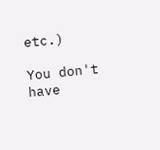etc.)

You don't have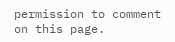permission to comment on this page.